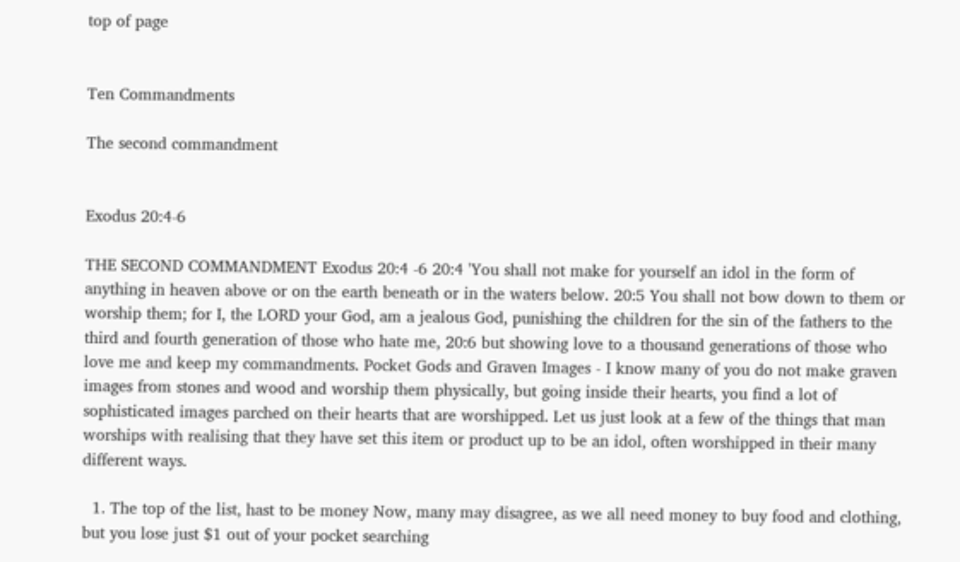top of page


Ten Commandments

The second commandment


Exodus 20:4-6

THE SECOND COMMANDMENT Exodus 20:4 -6 20:4 'You shall not make for yourself an idol in the form of anything in heaven above or on the earth beneath or in the waters below. 20:5 You shall not bow down to them or worship them; for I, the LORD your God, am a jealous God, punishing the children for the sin of the fathers to the third and fourth generation of those who hate me, 20:6 but showing love to a thousand generations of those who love me and keep my commandments. Pocket Gods and Graven Images - I know many of you do not make graven images from stones and wood and worship them physically, but going inside their hearts, you find a lot of sophisticated images parched on their hearts that are worshipped. Let us just look at a few of the things that man worships with realising that they have set this item or product up to be an idol, often worshipped in their many different ways.

  1. The top of the list, hast to be money Now, many may disagree, as we all need money to buy food and clothing, but you lose just $1 out of your pocket searching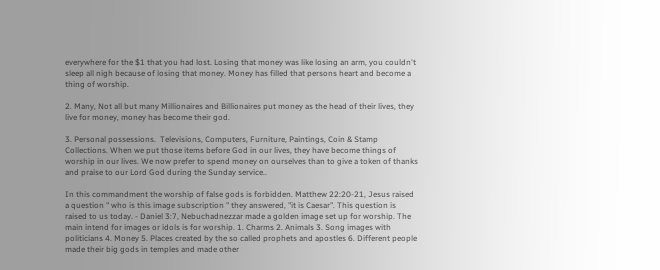everywhere for the $1 that you had lost. Losing that money was like losing an arm, you couldn't sleep all nigh because of losing that money. Money has filled that persons heart and become a thing of worship.

2. Many, Not all but many Millionaires and Billionaires put money as the head of their lives, they live for money, money has become their god.

3. Personal possessions.  Televisions, Computers, Furniture, Paintings, Coin & Stamp Collections. When we put those items before God in our lives, they have become things of worship in our lives. We now prefer to spend money on ourselves than to give a token of thanks and praise to our Lord God during the Sunday service..

In this commandment the worship of false gods is forbidden. Matthew 22:20-21, Jesus raised a question " who is this image subscription " they answered, "it is Caesar". This question is raised to us today. - Daniel 3:7, Nebuchadnezzar made a golden image set up for worship. The main intend for images or idols is for worship. 1. Charms 2. Animals 3. Song images with politicians 4. Money 5. Places created by the so called prophets and apostles 6. Different people made their big gods in temples and made other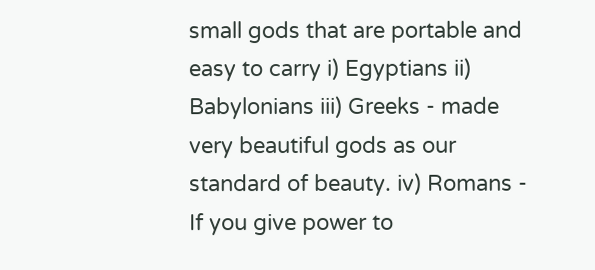small gods that are portable and easy to carry i) Egyptians ii) Babylonians iii) Greeks - made very beautiful gods as our standard of beauty. iv) Romans - If you give power to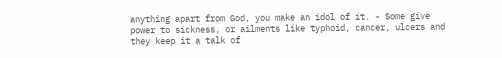anything apart from God, you make an idol of it. - Some give power to sickness, or ailments like typhoid, cancer, ulcers and they keep it a talk of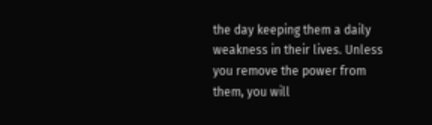the day keeping them a daily weakness in their lives. Unless you remove the power from them, you will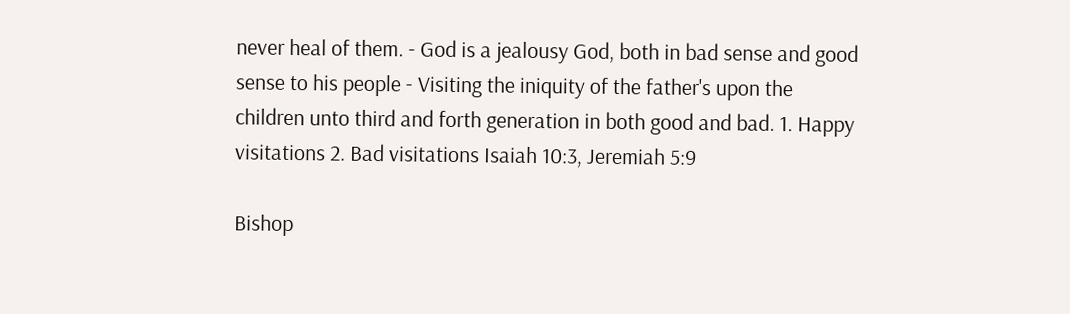never heal of them. - God is a jealousy God, both in bad sense and good sense to his people - Visiting the iniquity of the father's upon the children unto third and forth generation in both good and bad. 1. Happy visitations 2. Bad visitations Isaiah 10:3, Jeremiah 5:9

Bishop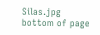Silas.jpg
bottom of page